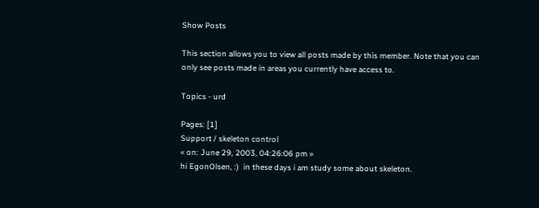Show Posts

This section allows you to view all posts made by this member. Note that you can only see posts made in areas you currently have access to.

Topics - urd

Pages: [1]
Support / skeleton control
« on: June 29, 2003, 04:26:06 pm »
hi EgonOlsen, :)  in these days i am study some about skeleton.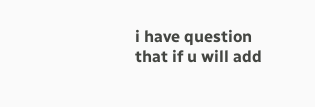i have question that if u will add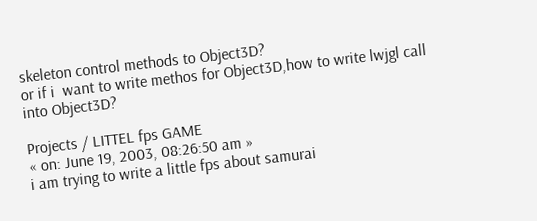skeleton control methods to Object3D?
or if i  want to write methos for Object3D,how to write lwjgl call into Object3D?

Projects / LITTEL fps GAME
« on: June 19, 2003, 08:26:50 am »
i am trying to write a little fps about samurai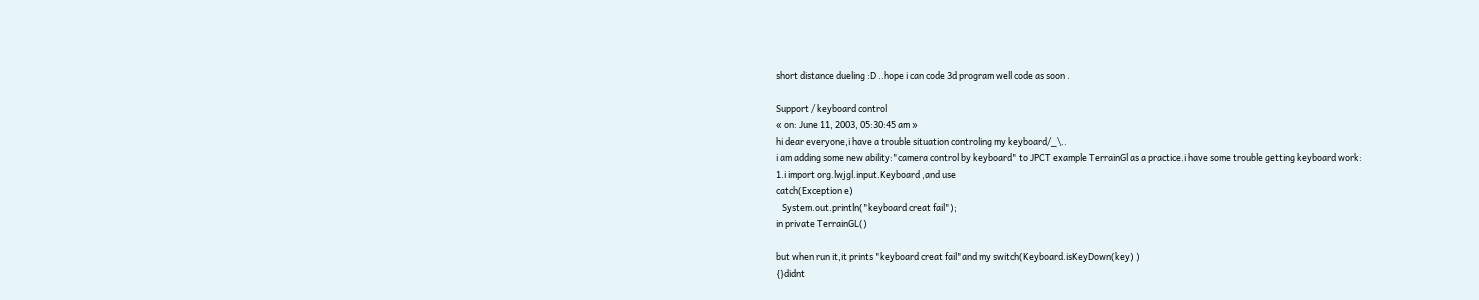short distance dueling :D ..hope i can code 3d program well code as soon .

Support / keyboard control
« on: June 11, 2003, 05:30:45 am »
hi dear everyone,i have a trouble situation controling my keyboard/_\..
i am adding some new ability:"camera control by keyboard" to JPCT example TerrainGl as a practice.i have some trouble getting keyboard work:
1.i import org.lwjgl.input.Keyboard ,and use
catch(Exception e)
   System.out.println("keyboard creat fail");
in private TerrainGL()

but when run it,it prints "keyboard creat fail"and my switch(Keyboard.isKeyDown(key) )
{}didnt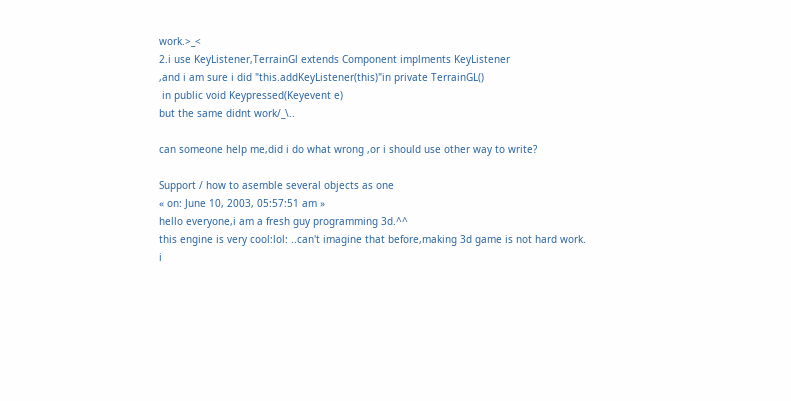work.>_<
2.i use KeyListener,TerrainGl extends Component implments KeyListener
,and i am sure i did "this.addKeyListener(this)"in private TerrainGL()
 in public void Keypressed(Keyevent e)
but the same didnt work/_\..

can someone help me,did i do what wrong ,or i should use other way to write?

Support / how to asemble several objects as one
« on: June 10, 2003, 05:57:51 am »
hello everyone,i am a fresh guy programming 3d.^^
this engine is very cool:lol: ..can't imagine that before,making 3d game is not hard work.
i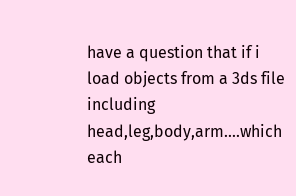have a question that if i load objects from a 3ds file including head,leg,body,arm....which each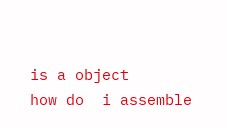is a object
how do  i assemble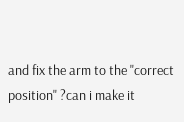and fix the arm to the "correct position" ?can i make it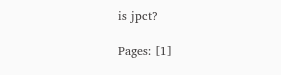is jpct?

Pages: [1]